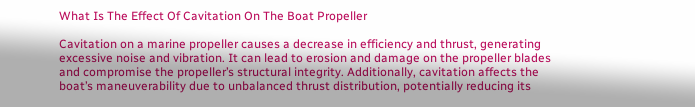What Is The Effect Of Cavitation On The Boat Propeller

Cavitation on a marine propeller causes a decrease in efficiency and thrust, generating excessive noise and vibration. It can lead to erosion and damage on the propeller blades and compromise the propeller’s structural integrity. Additionally, cavitation affects the boat’s maneuverability due to unbalanced thrust distribution, potentially reducing its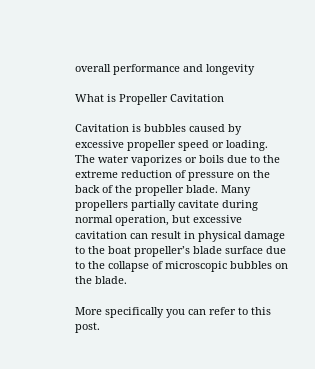overall performance and longevity

What is Propeller Cavitation

Cavitation is bubbles caused by excessive propeller speed or loading. The water vaporizes or boils due to the extreme reduction of pressure on the back of the propeller blade. Many propellers partially cavitate during normal operation, but excessive cavitation can result in physical damage to the boat propeller’s blade surface due to the collapse of microscopic bubbles on the blade.

More specifically you can refer to this post.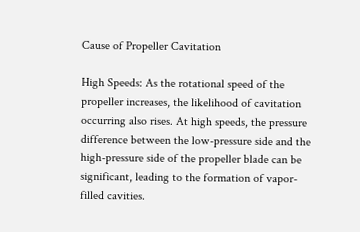Cause of Propeller Cavitation

High Speeds: As the rotational speed of the propeller increases, the likelihood of cavitation occurring also rises. At high speeds, the pressure difference between the low-pressure side and the high-pressure side of the propeller blade can be significant, leading to the formation of vapor-filled cavities.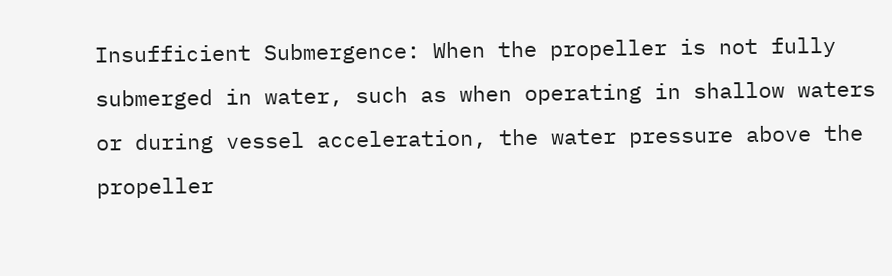Insufficient Submergence: When the propeller is not fully submerged in water, such as when operating in shallow waters or during vessel acceleration, the water pressure above the propeller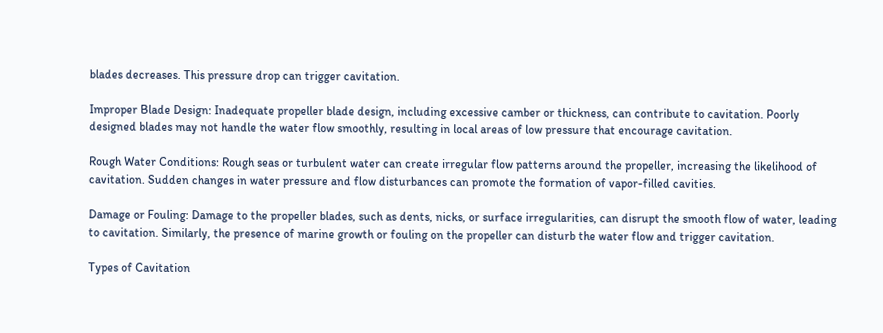blades decreases. This pressure drop can trigger cavitation.

Improper Blade Design: Inadequate propeller blade design, including excessive camber or thickness, can contribute to cavitation. Poorly designed blades may not handle the water flow smoothly, resulting in local areas of low pressure that encourage cavitation.

Rough Water Conditions: Rough seas or turbulent water can create irregular flow patterns around the propeller, increasing the likelihood of cavitation. Sudden changes in water pressure and flow disturbances can promote the formation of vapor-filled cavities.

Damage or Fouling: Damage to the propeller blades, such as dents, nicks, or surface irregularities, can disrupt the smooth flow of water, leading to cavitation. Similarly, the presence of marine growth or fouling on the propeller can disturb the water flow and trigger cavitation.

Types of Cavitation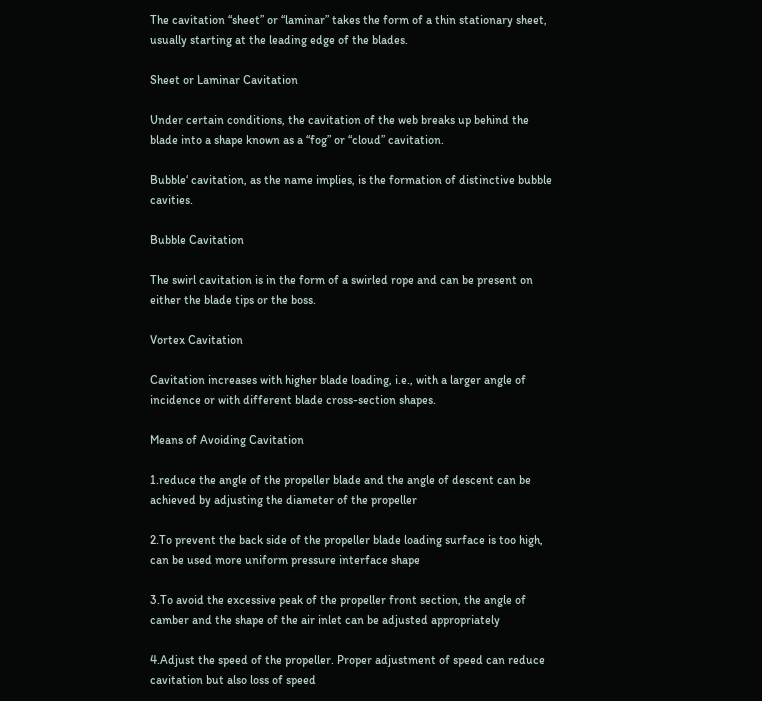The cavitation “sheet” or “laminar” takes the form of a thin stationary sheet, usually starting at the leading edge of the blades.

Sheet or Laminar Cavitation

Under certain conditions, the cavitation of the web breaks up behind the blade into a shape known as a “fog” or “cloud” cavitation.

Bubble‘ cavitation, as the name implies, is the formation of distinctive bubble cavities.

Bubble Cavitation

The swirl cavitation is in the form of a swirled rope and can be present on either the blade tips or the boss.

Vortex Cavitation

Cavitation increases with higher blade loading, i.e., with a larger angle of incidence or with different blade cross-section shapes.

Means of Avoiding Cavitation

1.reduce the angle of the propeller blade and the angle of descent can be achieved by adjusting the diameter of the propeller

2.To prevent the back side of the propeller blade loading surface is too high, can be used more uniform pressure interface shape

3.To avoid the excessive peak of the propeller front section, the angle of camber and the shape of the air inlet can be adjusted appropriately

4.Adjust the speed of the propeller. Proper adjustment of speed can reduce cavitation but also loss of speed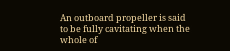An outboard propeller is said to be fully cavitating when the whole of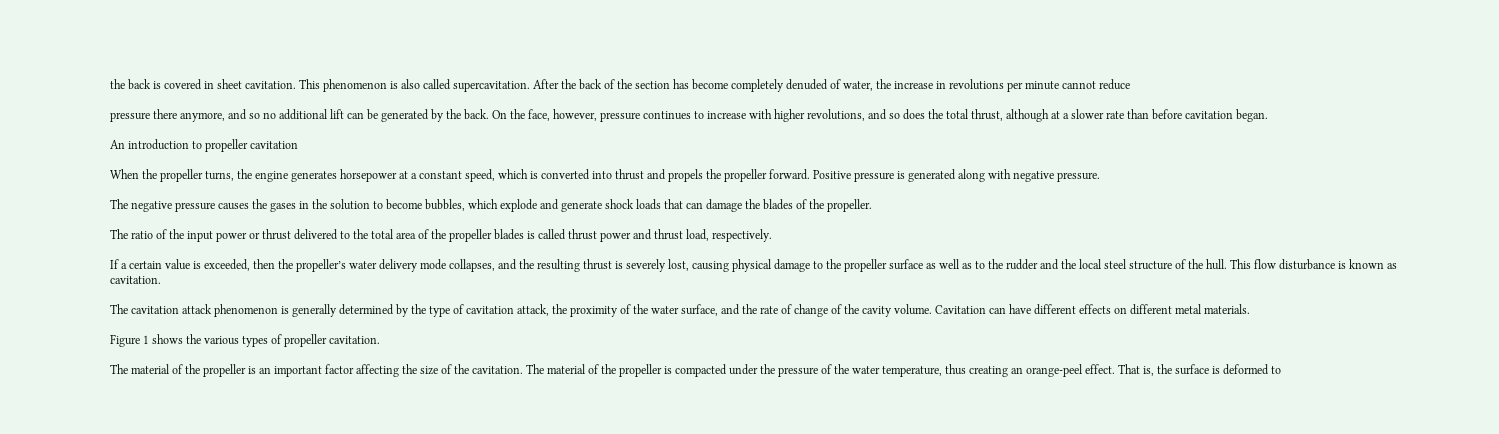the back is covered in sheet cavitation. This phenomenon is also called supercavitation. After the back of the section has become completely denuded of water, the increase in revolutions per minute cannot reduce

pressure there anymore, and so no additional lift can be generated by the back. On the face, however, pressure continues to increase with higher revolutions, and so does the total thrust, although at a slower rate than before cavitation began.

An introduction to propeller cavitation

When the propeller turns, the engine generates horsepower at a constant speed, which is converted into thrust and propels the propeller forward. Positive pressure is generated along with negative pressure.

The negative pressure causes the gases in the solution to become bubbles, which explode and generate shock loads that can damage the blades of the propeller.

The ratio of the input power or thrust delivered to the total area of the propeller blades is called thrust power and thrust load, respectively.

If a certain value is exceeded, then the propeller’s water delivery mode collapses, and the resulting thrust is severely lost, causing physical damage to the propeller surface as well as to the rudder and the local steel structure of the hull. This flow disturbance is known as cavitation.

The cavitation attack phenomenon is generally determined by the type of cavitation attack, the proximity of the water surface, and the rate of change of the cavity volume. Cavitation can have different effects on different metal materials.

Figure 1 shows the various types of propeller cavitation.

The material of the propeller is an important factor affecting the size of the cavitation. The material of the propeller is compacted under the pressure of the water temperature, thus creating an orange-peel effect. That is, the surface is deformed to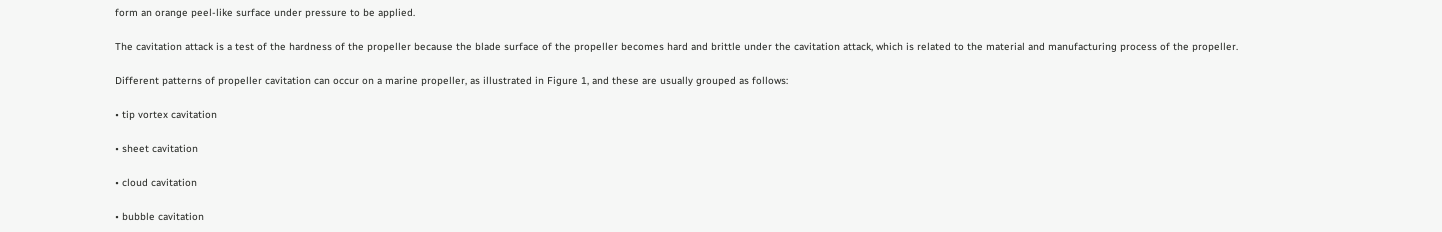form an orange peel-like surface under pressure to be applied.

The cavitation attack is a test of the hardness of the propeller because the blade surface of the propeller becomes hard and brittle under the cavitation attack, which is related to the material and manufacturing process of the propeller.

Different patterns of propeller cavitation can occur on a marine propeller, as illustrated in Figure 1, and these are usually grouped as follows:

• tip vortex cavitation

• sheet cavitation

• cloud cavitation

• bubble cavitation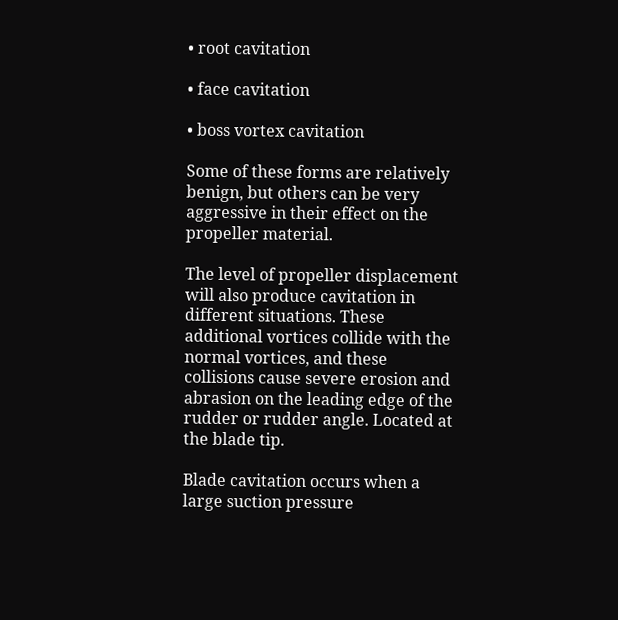• root cavitation

• face cavitation

• boss vortex cavitation

Some of these forms are relatively benign, but others can be very aggressive in their effect on the propeller material.

The level of propeller displacement will also produce cavitation in different situations. These additional vortices collide with the normal vortices, and these collisions cause severe erosion and abrasion on the leading edge of the rudder or rudder angle. Located at the blade tip.

Blade cavitation occurs when a large suction pressure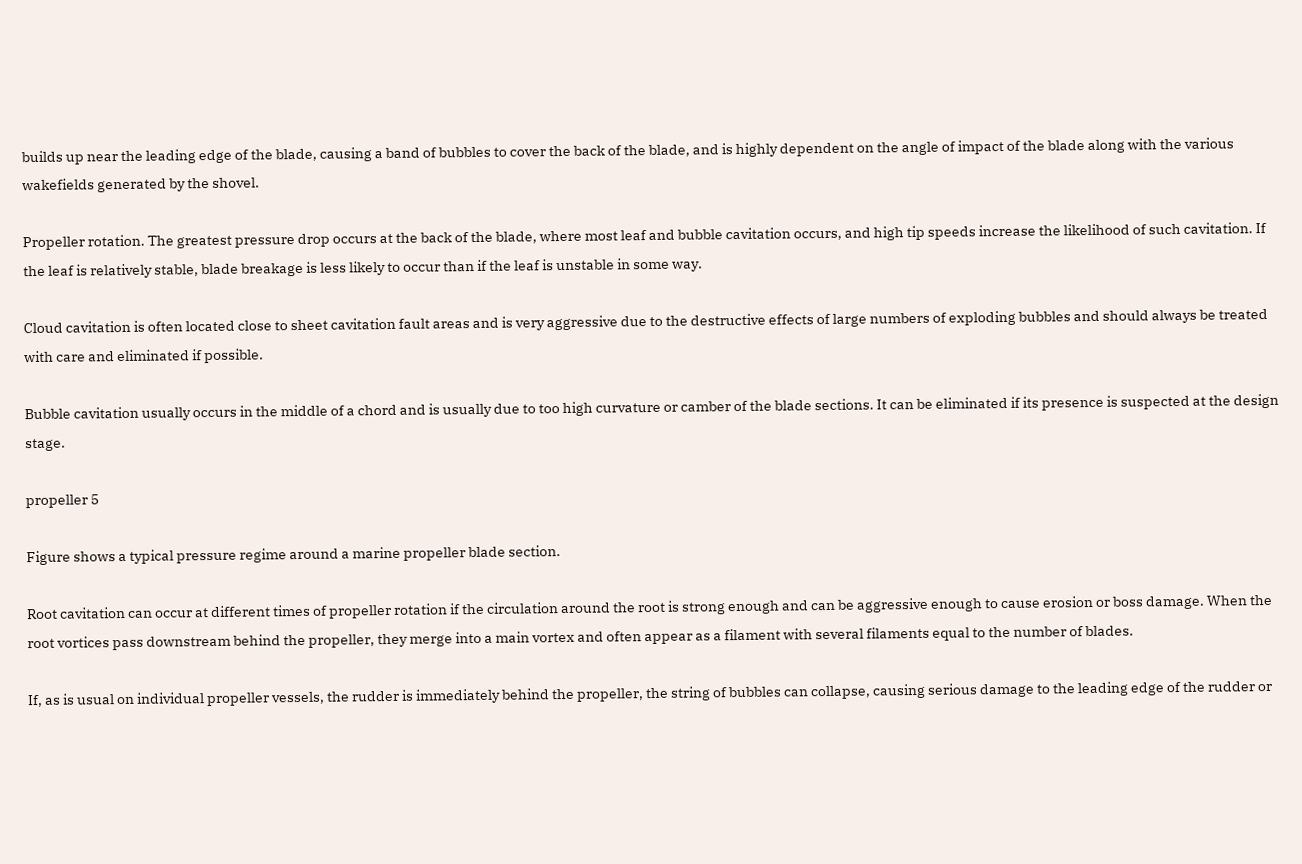builds up near the leading edge of the blade, causing a band of bubbles to cover the back of the blade, and is highly dependent on the angle of impact of the blade along with the various wakefields generated by the shovel.

Propeller rotation. The greatest pressure drop occurs at the back of the blade, where most leaf and bubble cavitation occurs, and high tip speeds increase the likelihood of such cavitation. If the leaf is relatively stable, blade breakage is less likely to occur than if the leaf is unstable in some way.

Cloud cavitation is often located close to sheet cavitation fault areas and is very aggressive due to the destructive effects of large numbers of exploding bubbles and should always be treated with care and eliminated if possible.

Bubble cavitation usually occurs in the middle of a chord and is usually due to too high curvature or camber of the blade sections. It can be eliminated if its presence is suspected at the design stage.

propeller 5

Figure shows a typical pressure regime around a marine propeller blade section.

Root cavitation can occur at different times of propeller rotation if the circulation around the root is strong enough and can be aggressive enough to cause erosion or boss damage. When the root vortices pass downstream behind the propeller, they merge into a main vortex and often appear as a filament with several filaments equal to the number of blades.

If, as is usual on individual propeller vessels, the rudder is immediately behind the propeller, the string of bubbles can collapse, causing serious damage to the leading edge of the rudder or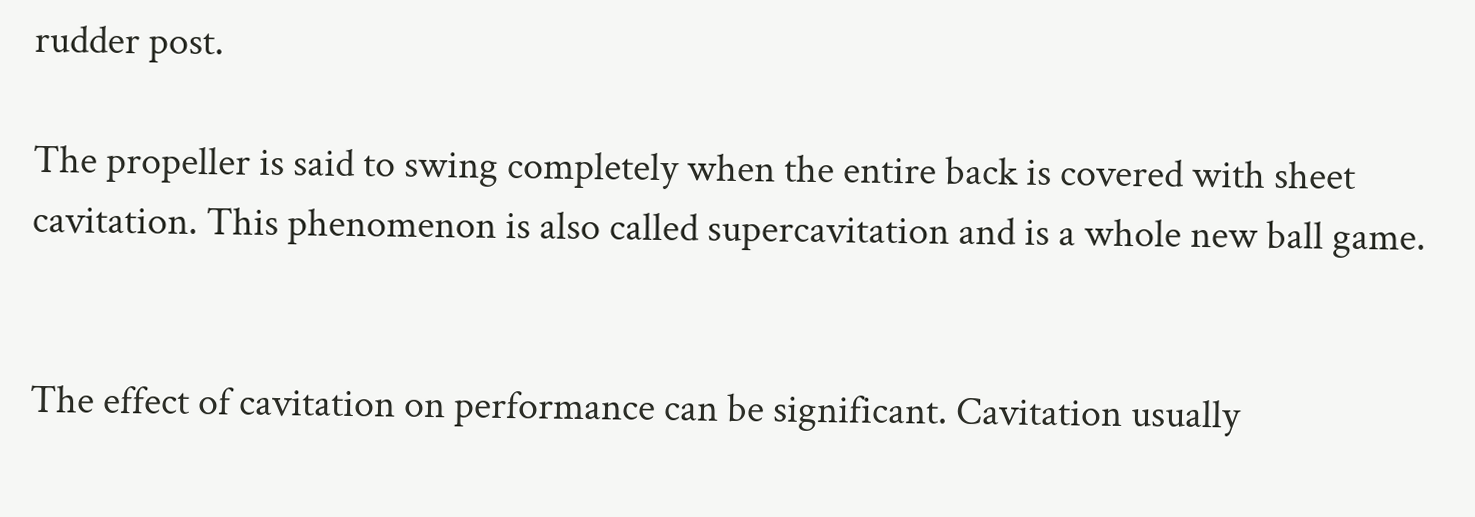rudder post.

The propeller is said to swing completely when the entire back is covered with sheet cavitation. This phenomenon is also called supercavitation and is a whole new ball game.


The effect of cavitation on performance can be significant. Cavitation usually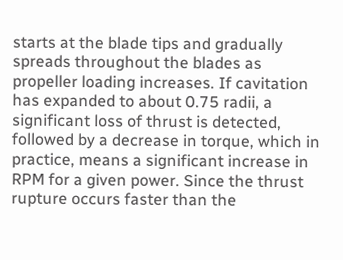starts at the blade tips and gradually spreads throughout the blades as propeller loading increases. If cavitation has expanded to about 0.75 radii, a significant loss of thrust is detected, followed by a decrease in torque, which in practice, means a significant increase in RPM for a given power. Since the thrust rupture occurs faster than the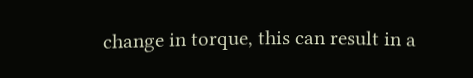change in torque, this can result in a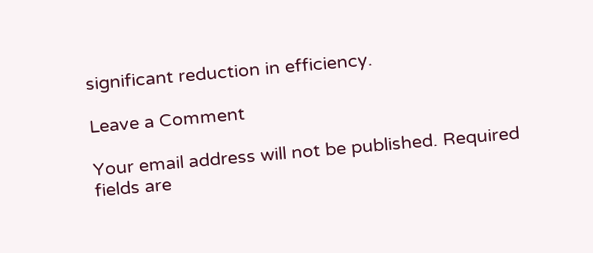significant reduction in efficiency.

Leave a Comment

Your email address will not be published. Required fields are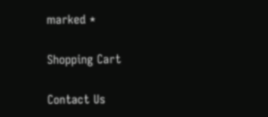marked *

Shopping Cart

Contact Us